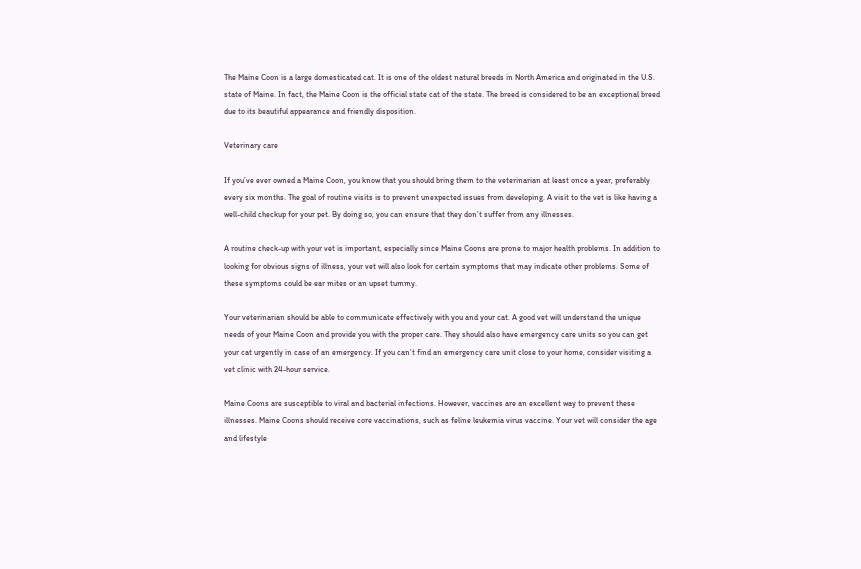The Maine Coon is a large domesticated cat. It is one of the oldest natural breeds in North America and originated in the U.S. state of Maine. In fact, the Maine Coon is the official state cat of the state. The breed is considered to be an exceptional breed due to its beautiful appearance and friendly disposition.

Veterinary care

If you’ve ever owned a Maine Coon, you know that you should bring them to the veterinarian at least once a year, preferably every six months. The goal of routine visits is to prevent unexpected issues from developing. A visit to the vet is like having a well-child checkup for your pet. By doing so, you can ensure that they don’t suffer from any illnesses.

A routine check-up with your vet is important, especially since Maine Coons are prone to major health problems. In addition to looking for obvious signs of illness, your vet will also look for certain symptoms that may indicate other problems. Some of these symptoms could be ear mites or an upset tummy.

Your veterinarian should be able to communicate effectively with you and your cat. A good vet will understand the unique needs of your Maine Coon and provide you with the proper care. They should also have emergency care units so you can get your cat urgently in case of an emergency. If you can’t find an emergency care unit close to your home, consider visiting a vet clinic with 24-hour service.

Maine Coons are susceptible to viral and bacterial infections. However, vaccines are an excellent way to prevent these illnesses. Maine Coons should receive core vaccinations, such as feline leukemia virus vaccine. Your vet will consider the age and lifestyle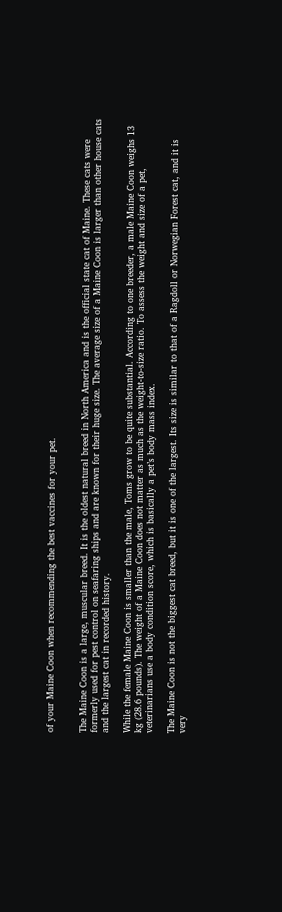of your Maine Coon when recommending the best vaccines for your pet.


The Maine Coon is a large, muscular breed. It is the oldest natural breed in North America and is the official state cat of Maine. These cats were formerly used for pest control on seafaring ships and are known for their huge size. The average size of a Maine Coon is larger than other house cats and the largest cat in recorded history.

While the female Maine Coon is smaller than the male, Toms grow to be quite substantial. According to one breeder, a male Maine Coon weighs 13 kg (28.6 pounds). The weight of a Maine Coon does not matter as much as the weight-to-size ratio. To assess the weight and size of a pet, veterinarians use a body condition score, which is basically a pet’s body mass index.

The Maine Coon is not the biggest cat breed, but it is one of the largest. Its size is similar to that of a Ragdoll or Norwegian Forest cat, and it is very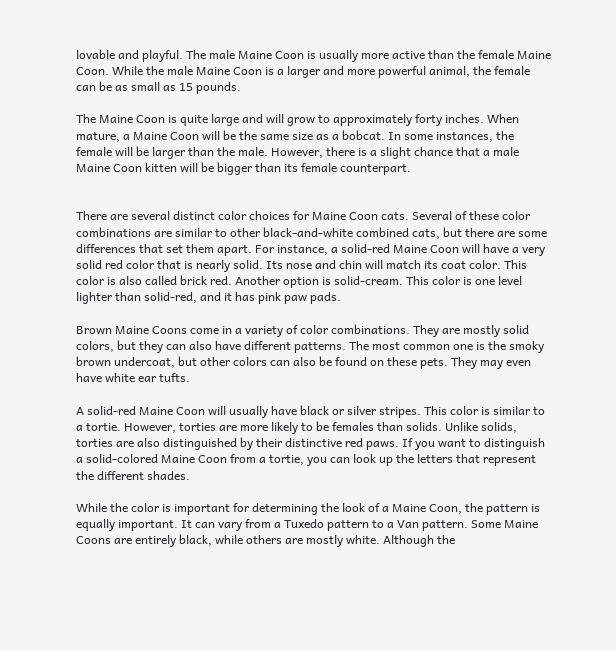lovable and playful. The male Maine Coon is usually more active than the female Maine Coon. While the male Maine Coon is a larger and more powerful animal, the female can be as small as 15 pounds.

The Maine Coon is quite large and will grow to approximately forty inches. When mature, a Maine Coon will be the same size as a bobcat. In some instances, the female will be larger than the male. However, there is a slight chance that a male Maine Coon kitten will be bigger than its female counterpart.


There are several distinct color choices for Maine Coon cats. Several of these color combinations are similar to other black-and-white combined cats, but there are some differences that set them apart. For instance, a solid-red Maine Coon will have a very solid red color that is nearly solid. Its nose and chin will match its coat color. This color is also called brick red. Another option is solid-cream. This color is one level lighter than solid-red, and it has pink paw pads.

Brown Maine Coons come in a variety of color combinations. They are mostly solid colors, but they can also have different patterns. The most common one is the smoky brown undercoat, but other colors can also be found on these pets. They may even have white ear tufts.

A solid-red Maine Coon will usually have black or silver stripes. This color is similar to a tortie. However, torties are more likely to be females than solids. Unlike solids, torties are also distinguished by their distinctive red paws. If you want to distinguish a solid-colored Maine Coon from a tortie, you can look up the letters that represent the different shades.

While the color is important for determining the look of a Maine Coon, the pattern is equally important. It can vary from a Tuxedo pattern to a Van pattern. Some Maine Coons are entirely black, while others are mostly white. Although the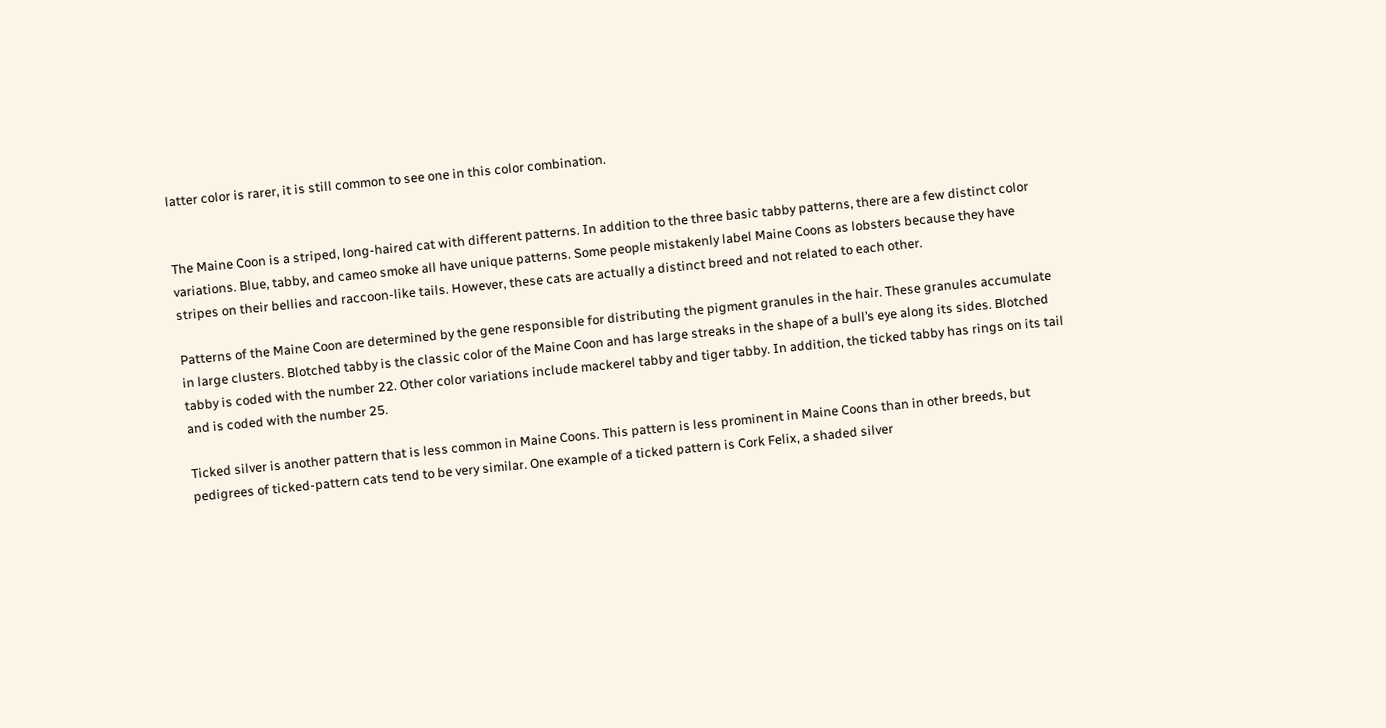latter color is rarer, it is still common to see one in this color combination.


The Maine Coon is a striped, long-haired cat with different patterns. In addition to the three basic tabby patterns, there are a few distinct color variations. Blue, tabby, and cameo smoke all have unique patterns. Some people mistakenly label Maine Coons as lobsters because they have stripes on their bellies and raccoon-like tails. However, these cats are actually a distinct breed and not related to each other.

Patterns of the Maine Coon are determined by the gene responsible for distributing the pigment granules in the hair. These granules accumulate in large clusters. Blotched tabby is the classic color of the Maine Coon and has large streaks in the shape of a bull’s eye along its sides. Blotched tabby is coded with the number 22. Other color variations include mackerel tabby and tiger tabby. In addition, the ticked tabby has rings on its tail and is coded with the number 25.

Ticked silver is another pattern that is less common in Maine Coons. This pattern is less prominent in Maine Coons than in other breeds, but pedigrees of ticked-pattern cats tend to be very similar. One example of a ticked pattern is Cork Felix, a shaded silver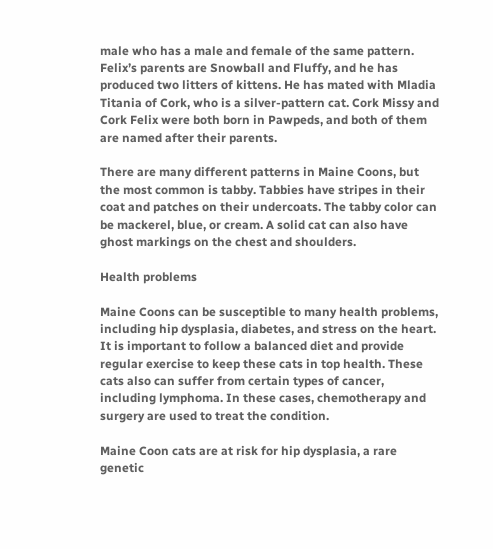male who has a male and female of the same pattern. Felix’s parents are Snowball and Fluffy, and he has produced two litters of kittens. He has mated with Mladia Titania of Cork, who is a silver-pattern cat. Cork Missy and Cork Felix were both born in Pawpeds, and both of them are named after their parents.

There are many different patterns in Maine Coons, but the most common is tabby. Tabbies have stripes in their coat and patches on their undercoats. The tabby color can be mackerel, blue, or cream. A solid cat can also have ghost markings on the chest and shoulders.

Health problems

Maine Coons can be susceptible to many health problems, including hip dysplasia, diabetes, and stress on the heart. It is important to follow a balanced diet and provide regular exercise to keep these cats in top health. These cats also can suffer from certain types of cancer, including lymphoma. In these cases, chemotherapy and surgery are used to treat the condition.

Maine Coon cats are at risk for hip dysplasia, a rare genetic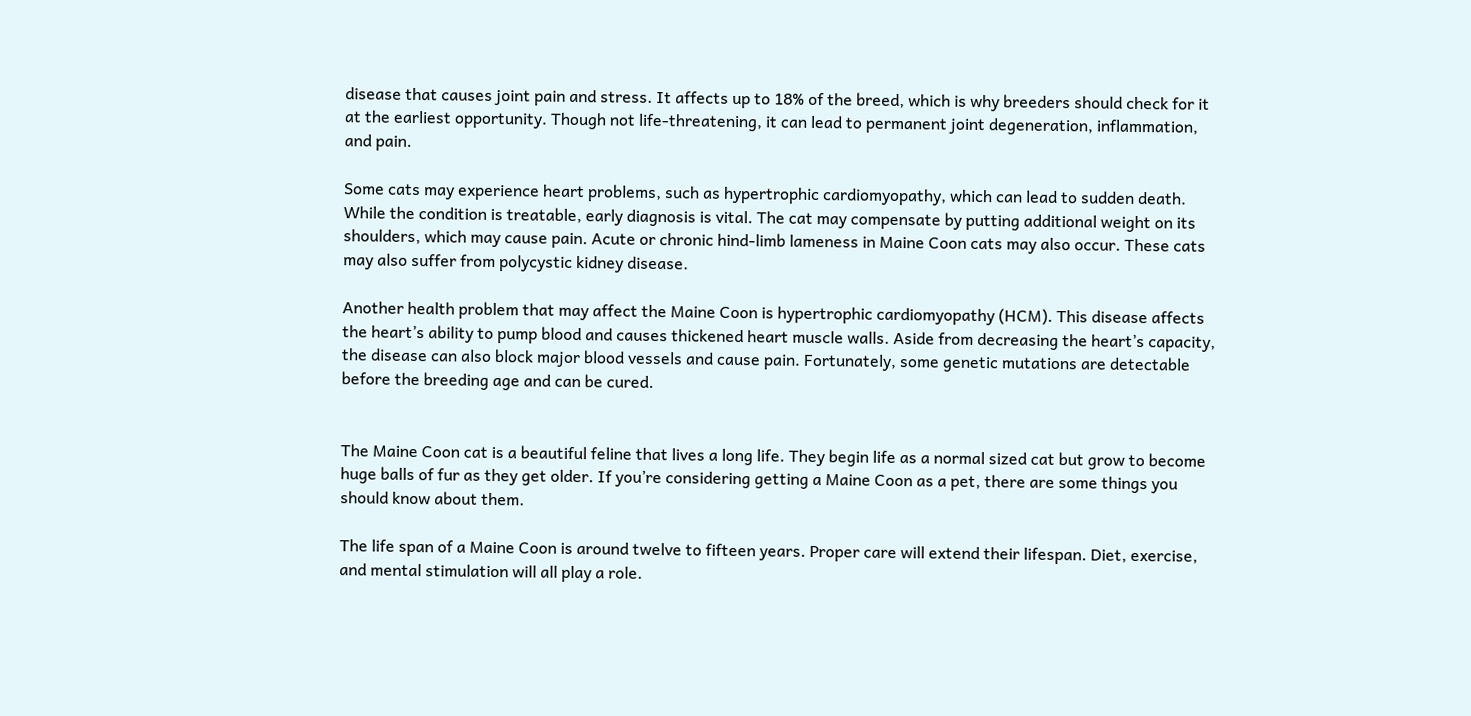disease that causes joint pain and stress. It affects up to 18% of the breed, which is why breeders should check for it at the earliest opportunity. Though not life-threatening, it can lead to permanent joint degeneration, inflammation, and pain.

Some cats may experience heart problems, such as hypertrophic cardiomyopathy, which can lead to sudden death. While the condition is treatable, early diagnosis is vital. The cat may compensate by putting additional weight on its shoulders, which may cause pain. Acute or chronic hind-limb lameness in Maine Coon cats may also occur. These cats may also suffer from polycystic kidney disease.

Another health problem that may affect the Maine Coon is hypertrophic cardiomyopathy (HCM). This disease affects the heart’s ability to pump blood and causes thickened heart muscle walls. Aside from decreasing the heart’s capacity, the disease can also block major blood vessels and cause pain. Fortunately, some genetic mutations are detectable before the breeding age and can be cured.


The Maine Coon cat is a beautiful feline that lives a long life. They begin life as a normal sized cat but grow to become huge balls of fur as they get older. If you’re considering getting a Maine Coon as a pet, there are some things you should know about them.

The life span of a Maine Coon is around twelve to fifteen years. Proper care will extend their lifespan. Diet, exercise, and mental stimulation will all play a role.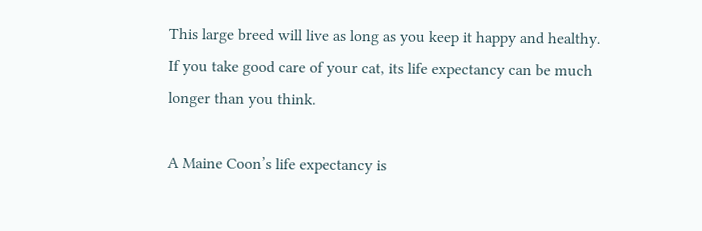This large breed will live as long as you keep it happy and healthy. If you take good care of your cat, its life expectancy can be much longer than you think.

A Maine Coon’s life expectancy is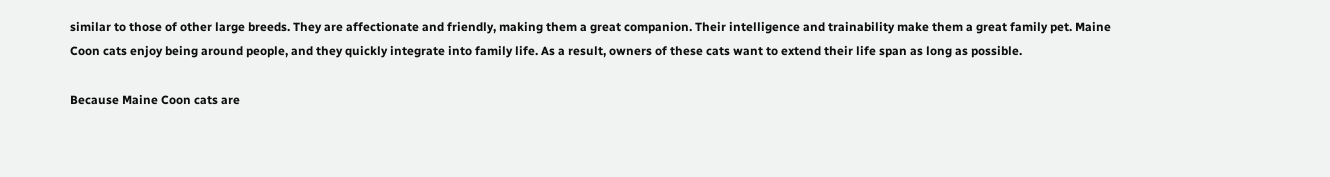similar to those of other large breeds. They are affectionate and friendly, making them a great companion. Their intelligence and trainability make them a great family pet. Maine Coon cats enjoy being around people, and they quickly integrate into family life. As a result, owners of these cats want to extend their life span as long as possible.

Because Maine Coon cats are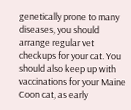genetically prone to many diseases, you should arrange regular vet checkups for your cat. You should also keep up with vaccinations for your Maine Coon cat, as early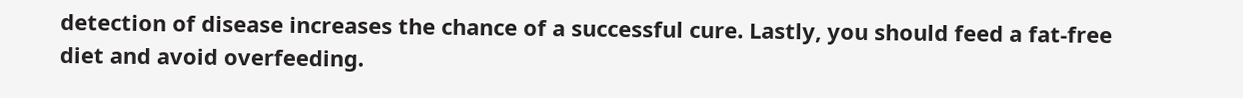detection of disease increases the chance of a successful cure. Lastly, you should feed a fat-free diet and avoid overfeeding.